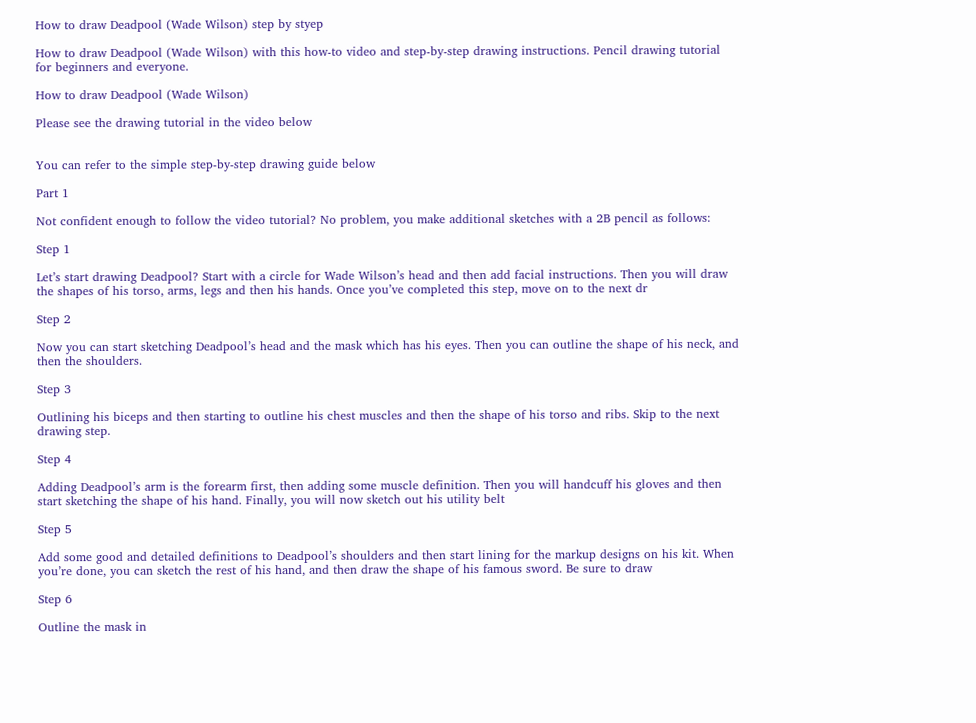How to draw Deadpool (Wade Wilson) step by styep

How to draw Deadpool (Wade Wilson) with this how-to video and step-by-step drawing instructions. Pencil drawing tutorial for beginners and everyone.

How to draw Deadpool (Wade Wilson)

Please see the drawing tutorial in the video below


You can refer to the simple step-by-step drawing guide below

Part 1

Not confident enough to follow the video tutorial? No problem, you make additional sketches with a 2B pencil as follows:

Step 1

Let’s start drawing Deadpool? Start with a circle for Wade Wilson’s head and then add facial instructions. Then you will draw the shapes of his torso, arms, legs and then his hands. Once you’ve completed this step, move on to the next dr

Step 2

Now you can start sketching Deadpool’s head and the mask which has his eyes. Then you can outline the shape of his neck, and then the shoulders.

Step 3

Outlining his biceps and then starting to outline his chest muscles and then the shape of his torso and ribs. Skip to the next drawing step.

Step 4

Adding Deadpool’s arm is the forearm first, then adding some muscle definition. Then you will handcuff his gloves and then start sketching the shape of his hand. Finally, you will now sketch out his utility belt

Step 5

Add some good and detailed definitions to Deadpool’s shoulders and then start lining for the markup designs on his kit. When you’re done, you can sketch the rest of his hand, and then draw the shape of his famous sword. Be sure to draw

Step 6

Outline the mask in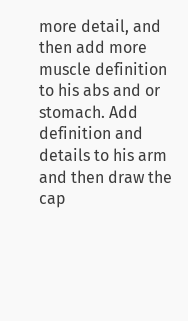more detail, and then add more muscle definition to his abs and or stomach. Add definition and details to his arm and then draw the cap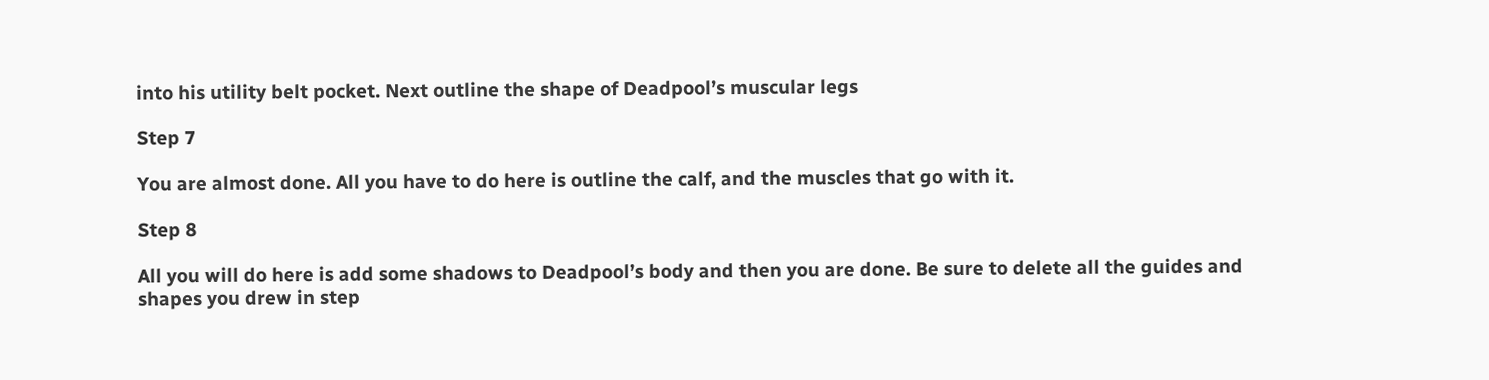into his utility belt pocket. Next outline the shape of Deadpool’s muscular legs

Step 7

You are almost done. All you have to do here is outline the calf, and the muscles that go with it.

Step 8

All you will do here is add some shadows to Deadpool’s body and then you are done. Be sure to delete all the guides and shapes you drew in step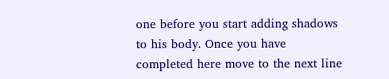one before you start adding shadows to his body. Once you have completed here move to the next line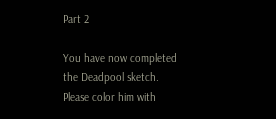Part 2

You have now completed the Deadpool sketch. Please color him with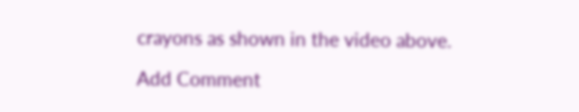crayons as shown in the video above.

Add Comment